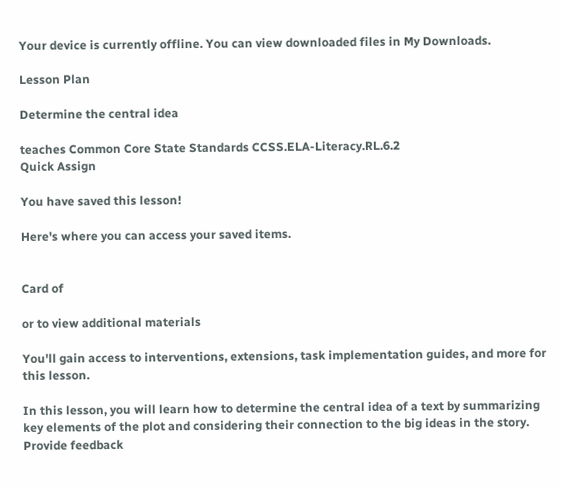Your device is currently offline. You can view downloaded files in My Downloads.

Lesson Plan

Determine the central idea

teaches Common Core State Standards CCSS.ELA-Literacy.RL.6.2
Quick Assign

You have saved this lesson!

Here's where you can access your saved items.


Card of

or to view additional materials

You'll gain access to interventions, extensions, task implementation guides, and more for this lesson.

In this lesson, you will learn how to determine the central idea of a text by summarizing key elements of the plot and considering their connection to the big ideas in the story.
Provide feedback